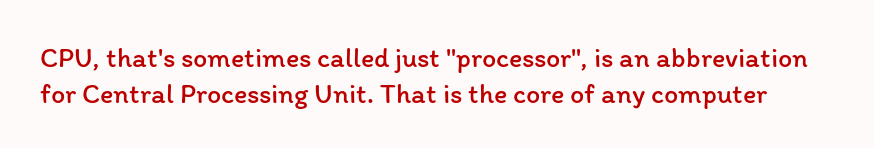CPU, that's sometimes called just "processor", is an abbreviation for Central Processing Unit. That is the core of any computer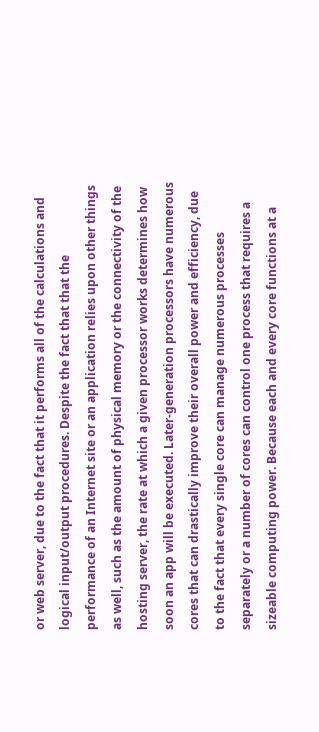or web server, due to the fact that it performs all of the calculations and logical input/output procedures. Despite the fact that that the performance of an Internet site or an application relies upon other things as well, such as the amount of physical memory or the connectivity of the hosting server, the rate at which a given processor works determines how soon an app will be executed. Later-generation processors have numerous cores that can drastically improve their overall power and efficiency, due to the fact that every single core can manage numerous processes separately or a number of cores can control one process that requires a sizeable computing power. Because each and every core functions at a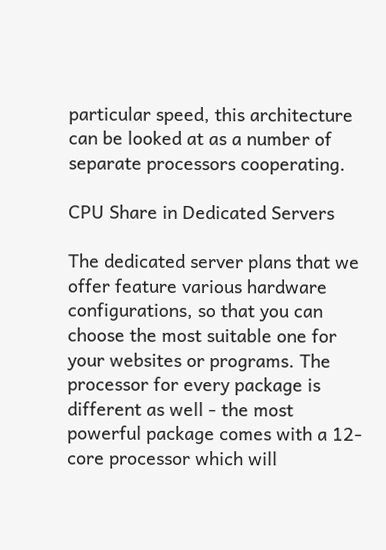particular speed, this architecture can be looked at as a number of separate processors cooperating.

CPU Share in Dedicated Servers

The dedicated server plans that we offer feature various hardware configurations, so that you can choose the most suitable one for your websites or programs. The processor for every package is different as well - the most powerful package comes with a 12-core processor which will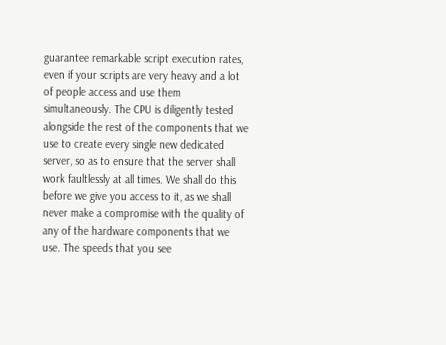guarantee remarkable script execution rates, even if your scripts are very heavy and a lot of people access and use them simultaneously. The CPU is diligently tested alongside the rest of the components that we use to create every single new dedicated server, so as to ensure that the server shall work faultlessly at all times. We shall do this before we give you access to it, as we shall never make a compromise with the quality of any of the hardware components that we use. The speeds that you see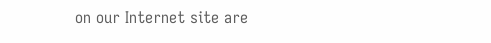on our Internet site are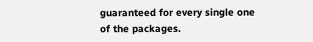guaranteed for every single one of the packages.